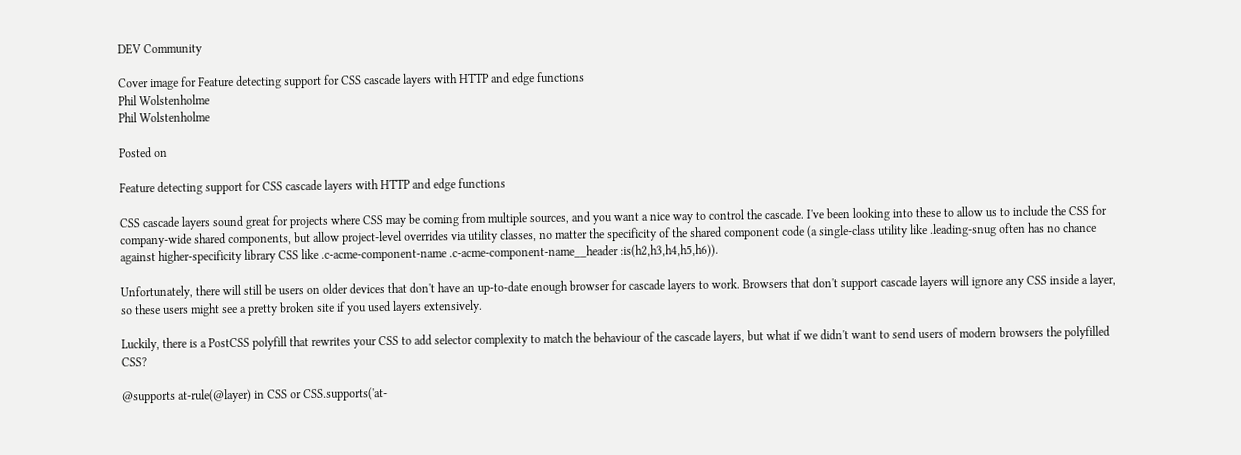DEV Community

Cover image for Feature detecting support for CSS cascade layers with HTTP and edge functions
Phil Wolstenholme
Phil Wolstenholme

Posted on

Feature detecting support for CSS cascade layers with HTTP and edge functions

CSS cascade layers sound great for projects where CSS may be coming from multiple sources, and you want a nice way to control the cascade. I've been looking into these to allow us to include the CSS for company-wide shared components, but allow project-level overrides via utility classes, no matter the specificity of the shared component code (a single-class utility like .leading-snug often has no chance against higher-specificity library CSS like .c-acme-component-name .c-acme-component-name__header :is(h2,h3,h4,h5,h6)).

Unfortunately, there will still be users on older devices that don't have an up-to-date enough browser for cascade layers to work. Browsers that don't support cascade layers will ignore any CSS inside a layer, so these users might see a pretty broken site if you used layers extensively.

Luckily, there is a PostCSS polyfill that rewrites your CSS to add selector complexity to match the behaviour of the cascade layers, but what if we didn't want to send users of modern browsers the polyfilled CSS?

@supports at-rule(@layer) in CSS or CSS.supports('at-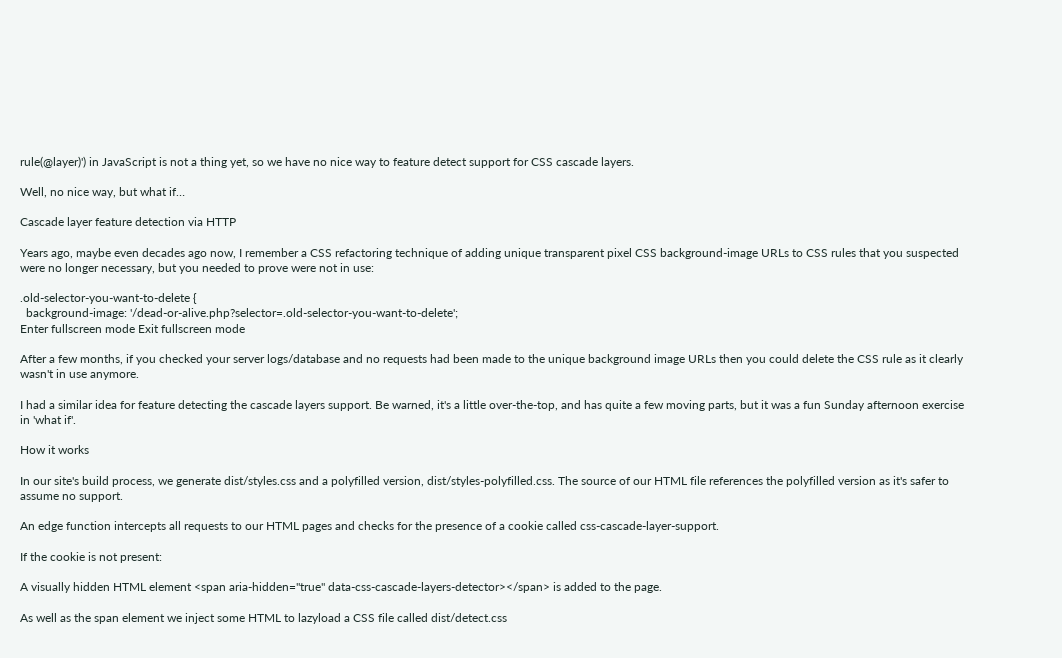rule(@layer)') in JavaScript is not a thing yet, so we have no nice way to feature detect support for CSS cascade layers.

Well, no nice way, but what if…

Cascade layer feature detection via HTTP

Years ago, maybe even decades ago now, I remember a CSS refactoring technique of adding unique transparent pixel CSS background-image URLs to CSS rules that you suspected were no longer necessary, but you needed to prove were not in use:

.old-selector-you-want-to-delete {
  background-image: '/dead-or-alive.php?selector=.old-selector-you-want-to-delete';
Enter fullscreen mode Exit fullscreen mode

After a few months, if you checked your server logs/database and no requests had been made to the unique background image URLs then you could delete the CSS rule as it clearly wasn't in use anymore.

I had a similar idea for feature detecting the cascade layers support. Be warned, it's a little over-the-top, and has quite a few moving parts, but it was a fun Sunday afternoon exercise in 'what if'.

How it works

In our site's build process, we generate dist/styles.css and a polyfilled version, dist/styles-polyfilled.css. The source of our HTML file references the polyfilled version as it's safer to assume no support.

An edge function intercepts all requests to our HTML pages and checks for the presence of a cookie called css-cascade-layer-support.

If the cookie is not present:

A visually hidden HTML element <span aria-hidden="true" data-css-cascade-layers-detector></span> is added to the page.

As well as the span element we inject some HTML to lazyload a CSS file called dist/detect.css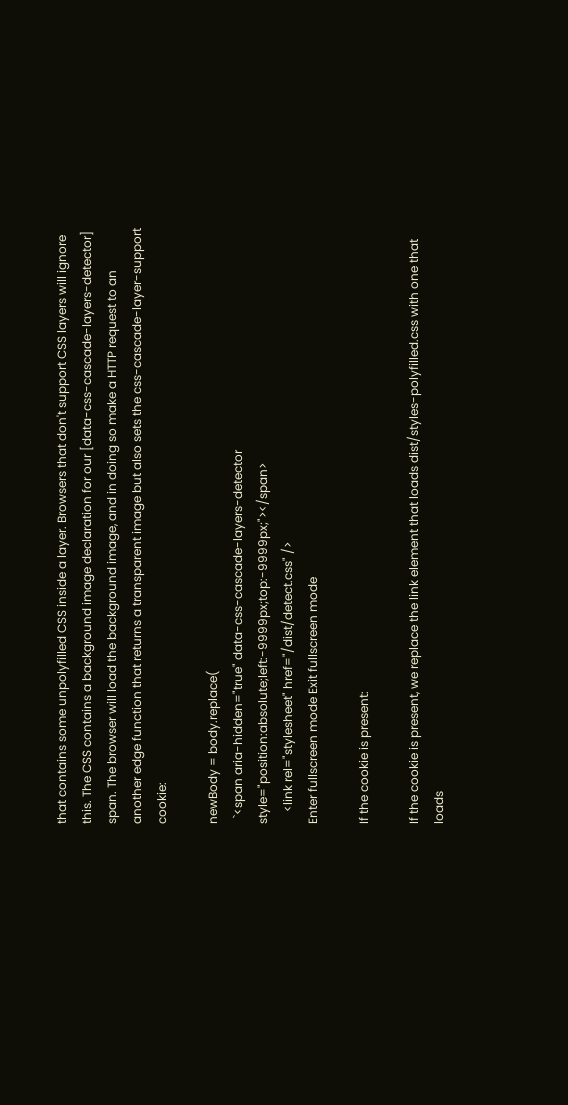that contains some unpolyfilled CSS inside a layer. Browsers that don't support CSS layers will ignore this. The CSS contains a background image declaration for our [data-css-cascade-layers-detector] span. The browser will load the background image, and in doing so make a HTTP request to an another edge function that returns a transparent image but also sets the css-cascade-layer-support cookie:

newBody = body.replace(
  `<span aria-hidden="true" data-css-cascade-layers-detector style="position:absolute;left:-9999px;top:-9999px;"></span>
    <link rel="stylesheet" href="/dist/detect.css" />
Enter fullscreen mode Exit fullscreen mode

If the cookie is present:

If the cookie is present, we replace the link element that loads dist/styles-polyfilled.css with one that loads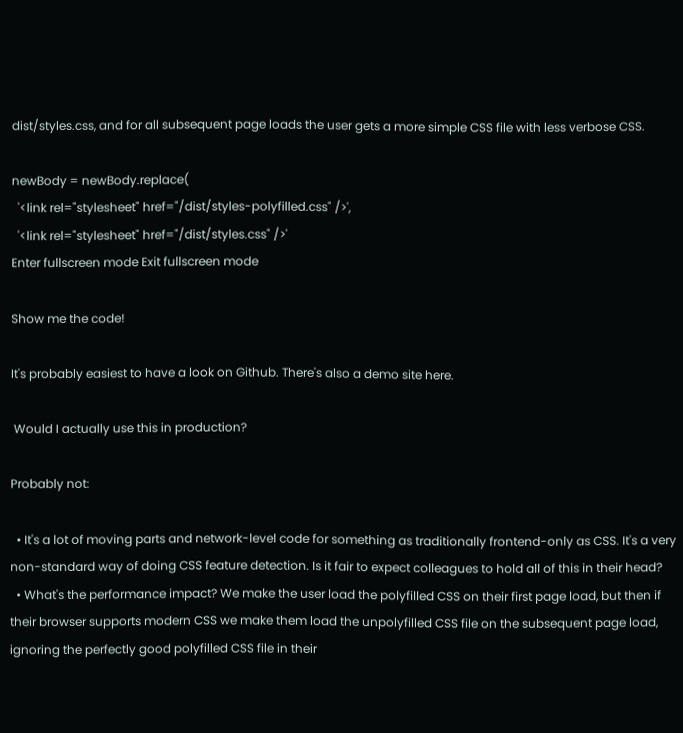dist/styles.css, and for all subsequent page loads the user gets a more simple CSS file with less verbose CSS.

newBody = newBody.replace(
  '<link rel="stylesheet" href="/dist/styles-polyfilled.css" />',
  '<link rel="stylesheet" href="/dist/styles.css" />'
Enter fullscreen mode Exit fullscreen mode

Show me the code!

It's probably easiest to have a look on Github. There's also a demo site here.

 Would I actually use this in production?

Probably not:

  • It's a lot of moving parts and network-level code for something as traditionally frontend-only as CSS. It's a very non-standard way of doing CSS feature detection. Is it fair to expect colleagues to hold all of this in their head?
  • What's the performance impact? We make the user load the polyfilled CSS on their first page load, but then if their browser supports modern CSS we make them load the unpolyfilled CSS file on the subsequent page load, ignoring the perfectly good polyfilled CSS file in their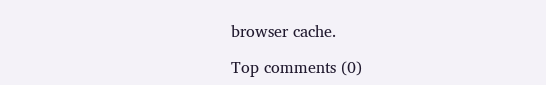browser cache.

Top comments (0)